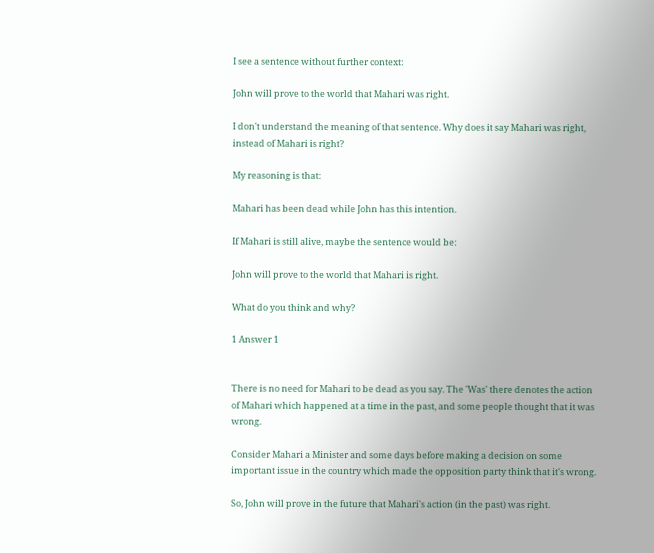I see a sentence without further context:

John will prove to the world that Mahari was right.

I don't understand the meaning of that sentence. Why does it say Mahari was right, instead of Mahari is right?

My reasoning is that:

Mahari has been dead while John has this intention.

If Mahari is still alive, maybe the sentence would be:

John will prove to the world that Mahari is right.

What do you think and why?

1 Answer 1


There is no need for Mahari to be dead as you say. The 'Was' there denotes the action of Mahari which happened at a time in the past, and some people thought that it was wrong.

Consider Mahari a Minister and some days before making a decision on some important issue in the country which made the opposition party think that it's wrong.

So, John will prove in the future that Mahari's action (in the past) was right.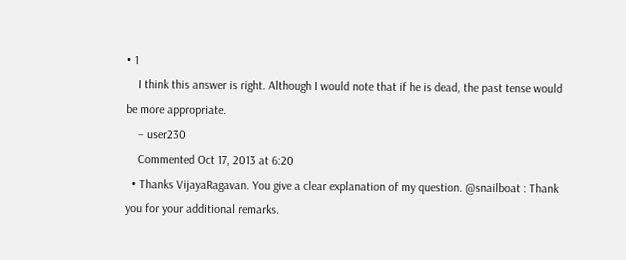• 1
    I think this answer is right. Although I would note that if he is dead, the past tense would be more appropriate.
    – user230
    Commented Oct 17, 2013 at 6:20
  • Thanks VijayaRagavan. You give a clear explanation of my question. @snailboat : Thank you for your additional remarks.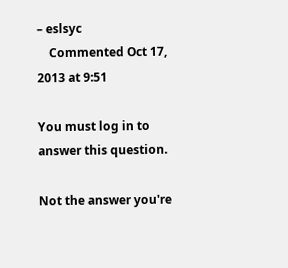– eslsyc
    Commented Oct 17, 2013 at 9:51

You must log in to answer this question.

Not the answer you're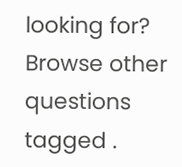looking for? Browse other questions tagged .